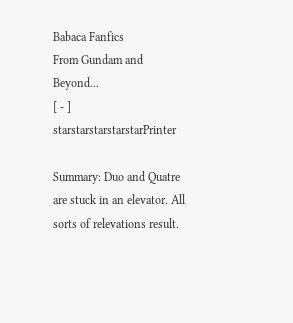Babaca Fanfics
From Gundam and Beyond...
[ - ] starstarstarstarstarPrinter

Summary: Duo and Quatre are stuck in an elevator. All sorts of relevations result.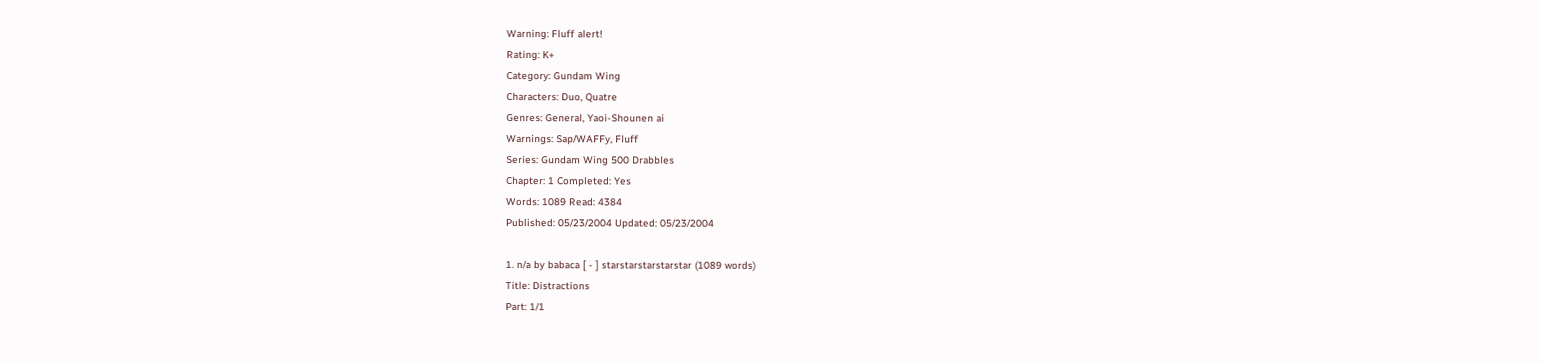Warning: Fluff alert!
Rating: K+
Category: Gundam Wing
Characters: Duo, Quatre
Genres: General, Yaoi-Shounen ai
Warnings: Sap/WAFFy, Fluff
Series: Gundam Wing 500 Drabbles
Chapter: 1 Completed: Yes
Words: 1089 Read: 4384
Published: 05/23/2004 Updated: 05/23/2004

1. n/a by babaca [ - ] starstarstarstarstar (1089 words)
Title: Distractions
Part: 1/1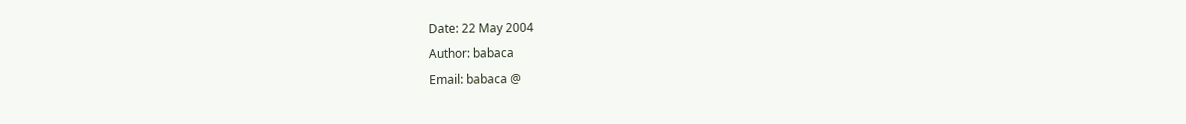Date: 22 May 2004
Author: babaca
Email: babaca @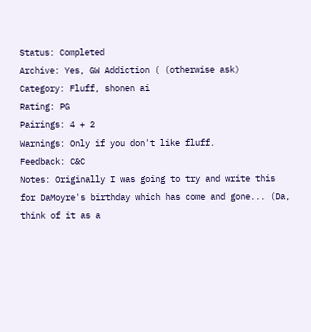Status: Completed
Archive: Yes, GW Addiction ( (otherwise ask)
Category: Fluff, shonen ai
Rating: PG
Pairings: 4 + 2
Warnings: Only if you don't like fluff.
Feedback: C&C
Notes: Originally I was going to try and write this for DaMoyre's birthday which has come and gone... (Da, think of it as a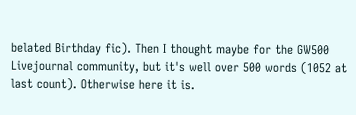belated Birthday fic). Then I thought maybe for the GW500 Livejournal community, but it's well over 500 words (1052 at last count). Otherwise here it is.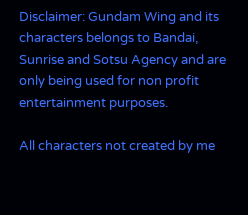Disclaimer: Gundam Wing and its characters belongs to Bandai, Sunrise and Sotsu Agency and are only being used for non profit entertainment purposes.

All characters not created by me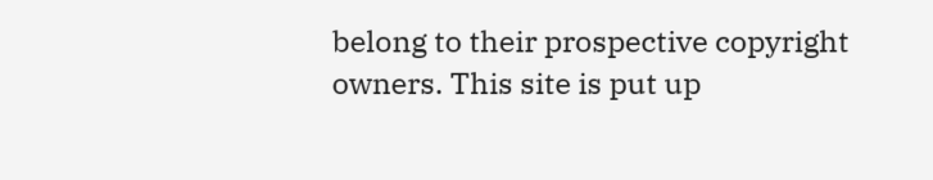belong to their prospective copyright owners. This site is put up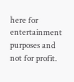here for entertainment purposes and not for profit.